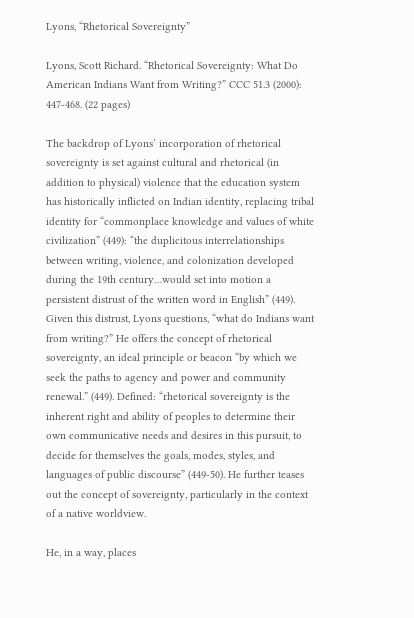Lyons, “Rhetorical Sovereignty”

Lyons, Scott Richard. “Rhetorical Sovereignty: What Do American Indians Want from Writing?” CCC 51.3 (2000): 447-468. (22 pages)

The backdrop of Lyons’ incorporation of rhetorical sovereignty is set against cultural and rhetorical (in addition to physical) violence that the education system has historically inflicted on Indian identity, replacing tribal identity for “commonplace knowledge and values of white civilization” (449): “the duplicitous interrelationships between writing, violence, and colonization developed during the 19th century…would set into motion a persistent distrust of the written word in English” (449). Given this distrust, Lyons questions, “what do Indians want from writing?” He offers the concept of rhetorical sovereignty, an ideal principle or beacon “by which we seek the paths to agency and power and community renewal.” (449). Defined: “rhetorical sovereignty is the inherent right and ability of peoples to determine their own communicative needs and desires in this pursuit, to decide for themselves the goals, modes, styles, and languages of public discourse” (449-50). He further teases out the concept of sovereignty, particularly in the context of a native worldview.

He, in a way, places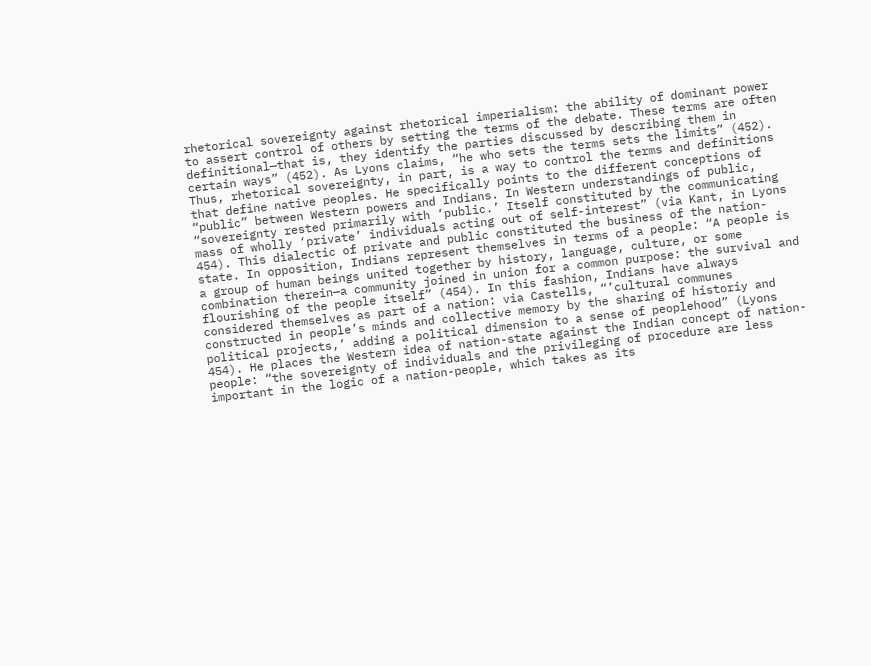rhetorical sovereignty against rhetorical imperialism: the ability of dominant power to assert control of others by setting the terms of the debate. These terms are often definitional—that is, they identify the parties discussed by describing them in certain ways” (452). As Lyons claims, “he who sets the terms sets the limits” (452). Thus, rhetorical sovereignty, in part, is a way to control the terms and definitions that define native peoples. He specifically points to the different conceptions of “public” between Western powers and Indians. In Western understandings of public, “sovereignty rested primarily with ‘public.’ Itself constituted by the communicating mass of wholly ‘private’ individuals acting out of self-interest” (via Kant, in Lyons 454). This dialectic of private and public constituted the business of the nation-state. In opposition, Indians represent themselves in terms of a people: “A people is a group of human beings united together by history, language, culture, or some combination therein—a community joined in union for a common purpose: the survival and flourishing of the people itself” (454). In this fashion, Indians have always considered themselves as part of a nation: via Castells, “’cultural communes constructed in people’s minds and collective memory by the sharing of historiy and political projects,’ adding a political dimension to a sense of peoplehood” (Lyons 454). He places the Western idea of nation-state against the Indian concept of nation-people: “the sovereignty of individuals and the privileging of procedure are less important in the logic of a nation-people, which takes as its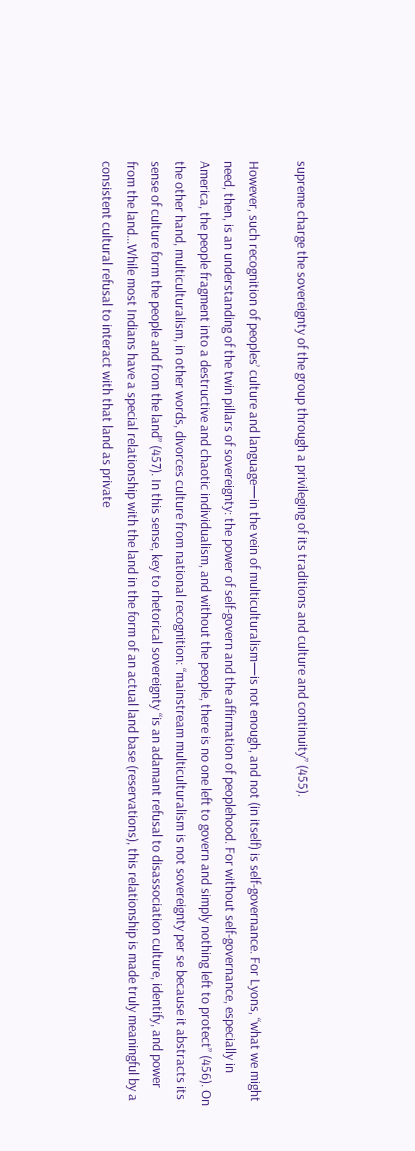supreme charge the sovereignty of the group through a privileging of its traditions and culture and continuity” (455).

However, such recognition of peoples’ culture and language—in the vein of multiculturalism—is not enough, and not (in itself) is self-governance. For Lyons, “what we might need, then, is an understanding of the twin pillars of sovereignty: the power of self-govern and the affirmation of peoplehood. For without self-governance, especially in America, the people fragment into a destructive and chaotic individualism, and without the people, there is no one left to govern and simply nothing left to protect” (456). On the other hand, multiculturalism, in other words, divorces culture from national recognition: “mainstream multiculturalism is not sovereignty per se because it abstracts its sense of culture form the people and from the land” (457). In this sense, key to rhetorical sovereignty “is an adamant refusal to disassociation culture, identify, and power from the land…While most Indians have a special relationship with the land in the form of an actual land base (reservations), this relationship is made truly meaningful by a consistent cultural refusal to interact with that land as private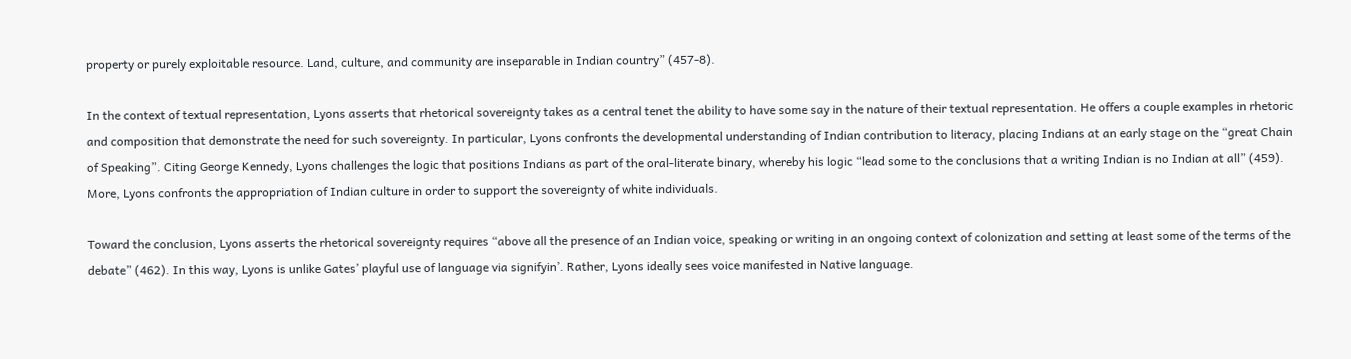property or purely exploitable resource. Land, culture, and community are inseparable in Indian country” (457-8).

In the context of textual representation, Lyons asserts that rhetorical sovereignty takes as a central tenet the ability to have some say in the nature of their textual representation. He offers a couple examples in rhetoric and composition that demonstrate the need for such sovereignty. In particular, Lyons confronts the developmental understanding of Indian contribution to literacy, placing Indians at an early stage on the “great Chain of Speaking”. Citing George Kennedy, Lyons challenges the logic that positions Indians as part of the oral-literate binary, whereby his logic “lead some to the conclusions that a writing Indian is no Indian at all” (459). More, Lyons confronts the appropriation of Indian culture in order to support the sovereignty of white individuals.

Toward the conclusion, Lyons asserts the rhetorical sovereignty requires “above all the presence of an Indian voice, speaking or writing in an ongoing context of colonization and setting at least some of the terms of the debate” (462). In this way, Lyons is unlike Gates’ playful use of language via signifyin’. Rather, Lyons ideally sees voice manifested in Native language.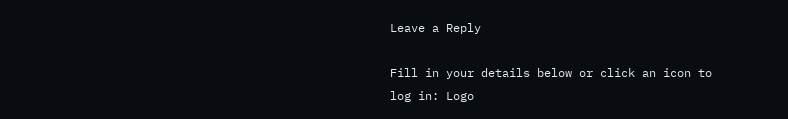Leave a Reply

Fill in your details below or click an icon to log in: Logo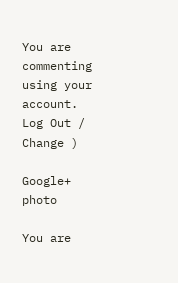You are commenting using your account. Log Out /  Change )

Google+ photo

You are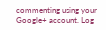commenting using your Google+ account. Log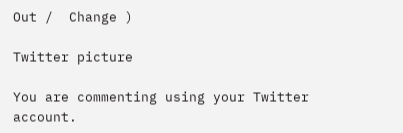Out /  Change )

Twitter picture

You are commenting using your Twitter account.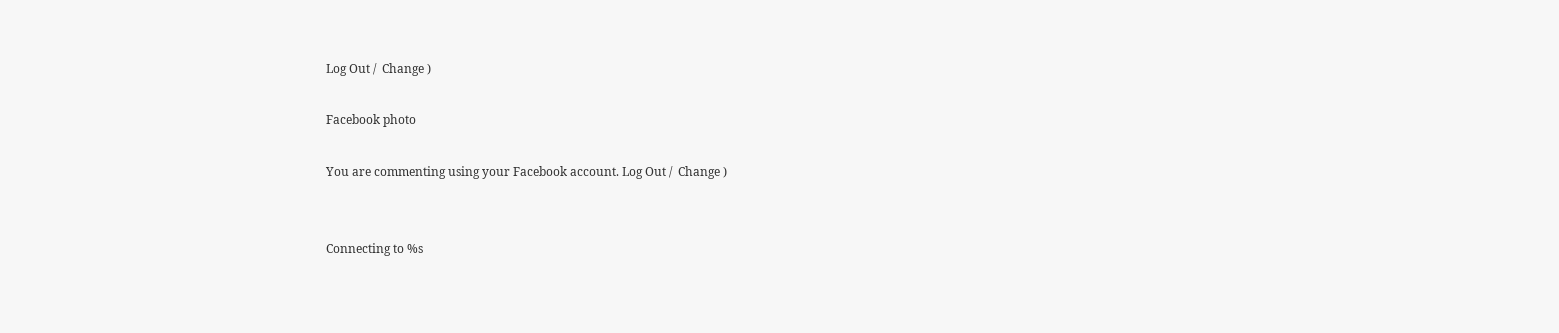Log Out /  Change )

Facebook photo

You are commenting using your Facebook account. Log Out /  Change )


Connecting to %s